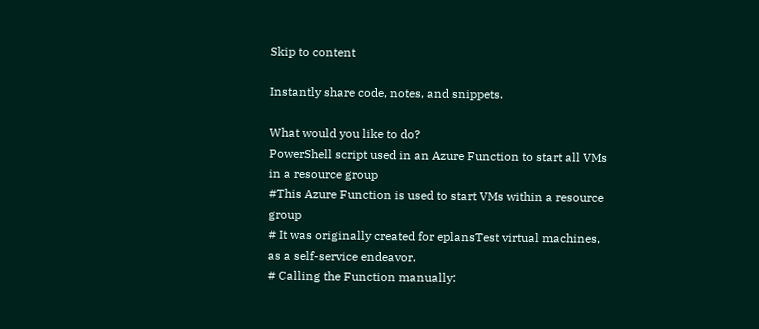Skip to content

Instantly share code, notes, and snippets.

What would you like to do?
PowerShell script used in an Azure Function to start all VMs in a resource group
#This Azure Function is used to start VMs within a resource group
# It was originally created for eplansTest virtual machines, as a self-service endeavor.
# Calling the Function manually: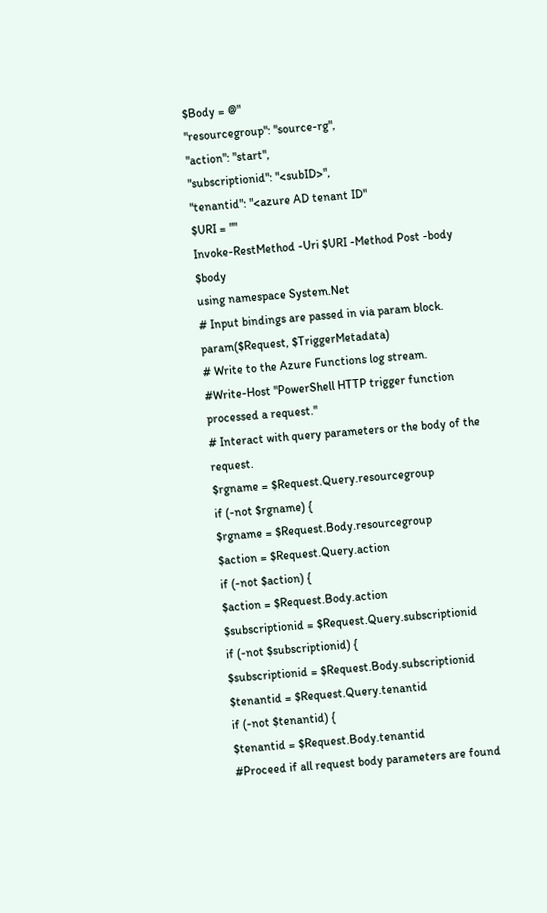$Body = @"
"resourcegroup": "source-rg",
"action": "start",
"subscriptionid": "<subID>",
"tenantid": "<azure AD tenant ID"
$URI = ""
Invoke-RestMethod -Uri $URI -Method Post -body $body
using namespace System.Net
# Input bindings are passed in via param block.
param($Request, $TriggerMetadata)
# Write to the Azure Functions log stream.
#Write-Host "PowerShell HTTP trigger function processed a request."
# Interact with query parameters or the body of the request.
$rgname = $Request.Query.resourcegroup
if (-not $rgname) {
$rgname = $Request.Body.resourcegroup
$action = $Request.Query.action
if (-not $action) {
$action = $Request.Body.action
$subscriptionid = $Request.Query.subscriptionid
if (-not $subscriptionid) {
$subscriptionid = $Request.Body.subscriptionid
$tenantid = $Request.Query.tenantid
if (-not $tenantid) {
$tenantid = $Request.Body.tenantid
#Proceed if all request body parameters are found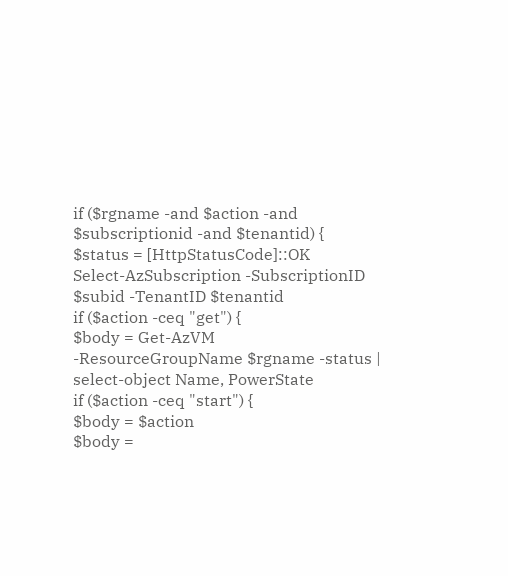if ($rgname -and $action -and $subscriptionid -and $tenantid) {
$status = [HttpStatusCode]::OK
Select-AzSubscription -SubscriptionID $subid -TenantID $tenantid
if ($action -ceq "get") {
$body = Get-AzVM -ResourceGroupName $rgname -status | select-object Name, PowerState
if ($action -ceq "start") {
$body = $action
$body =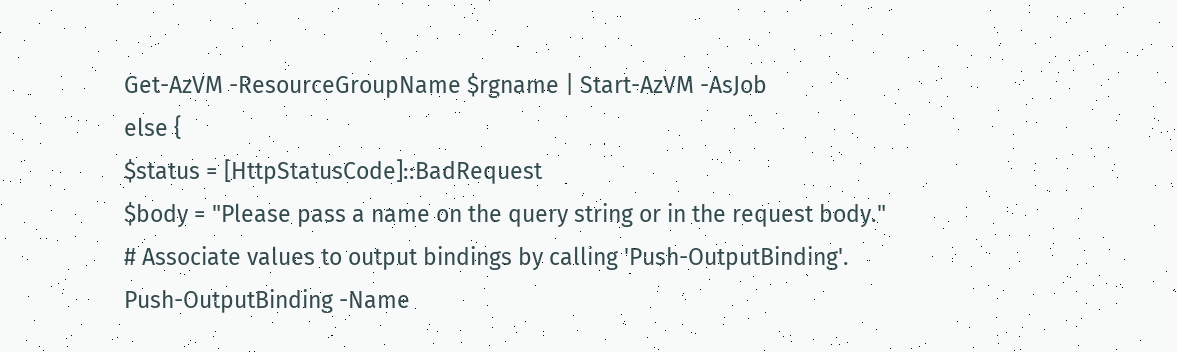Get-AzVM -ResourceGroupName $rgname | Start-AzVM -AsJob
else {
$status = [HttpStatusCode]::BadRequest
$body = "Please pass a name on the query string or in the request body."
# Associate values to output bindings by calling 'Push-OutputBinding'.
Push-OutputBinding -Name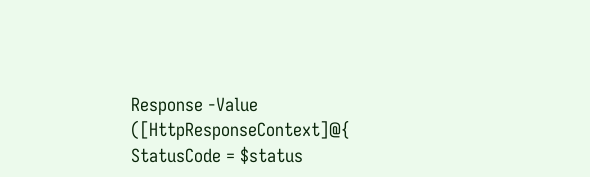Response -Value ([HttpResponseContext]@{
StatusCode = $status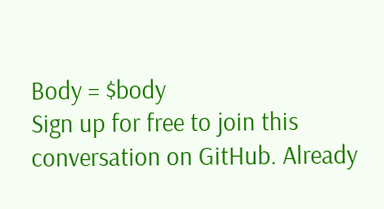Body = $body
Sign up for free to join this conversation on GitHub. Already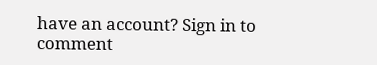have an account? Sign in to comment